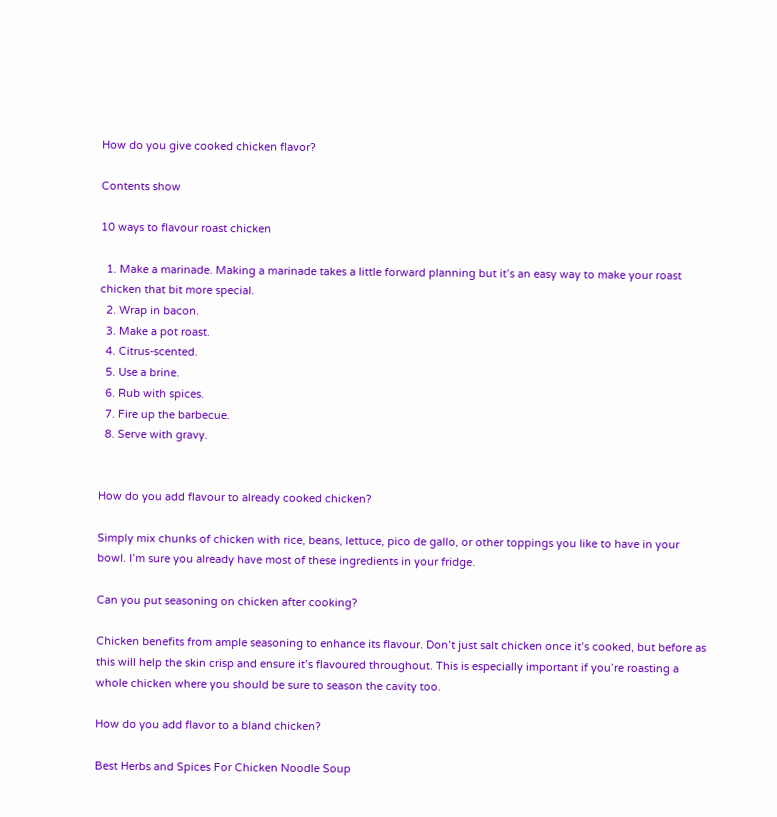How do you give cooked chicken flavor?

Contents show

10 ways to flavour roast chicken

  1. Make a marinade. Making a marinade takes a little forward planning but it’s an easy way to make your roast chicken that bit more special.
  2. Wrap in bacon.
  3. Make a pot roast.
  4. Citrus-scented.
  5. Use a brine.
  6. Rub with spices.
  7. Fire up the barbecue.
  8. Serve with gravy.


How do you add flavour to already cooked chicken?

Simply mix chunks of chicken with rice, beans, lettuce, pico de gallo, or other toppings you like to have in your bowl. I’m sure you already have most of these ingredients in your fridge.

Can you put seasoning on chicken after cooking?

Chicken benefits from ample seasoning to enhance its flavour. Don’t just salt chicken once it’s cooked, but before as this will help the skin crisp and ensure it’s flavoured throughout. This is especially important if you’re roasting a whole chicken where you should be sure to season the cavity too.

How do you add flavor to a bland chicken?

Best Herbs and Spices For Chicken Noodle Soup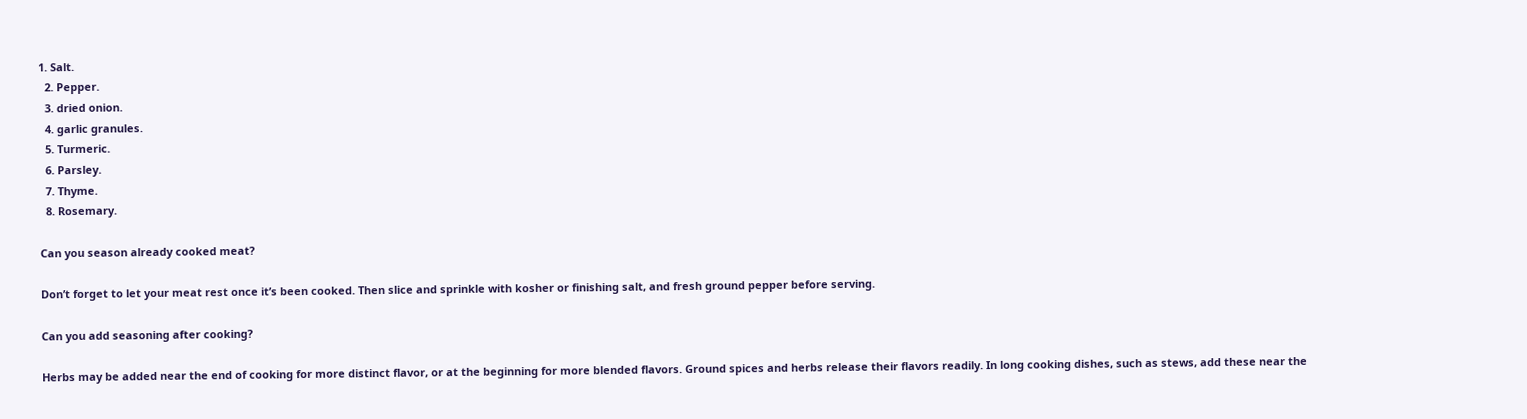1. Salt.
  2. Pepper.
  3. dried onion.
  4. garlic granules.
  5. Turmeric.
  6. Parsley.
  7. Thyme.
  8. Rosemary.

Can you season already cooked meat?

Don’t forget to let your meat rest once it’s been cooked. Then slice and sprinkle with kosher or finishing salt, and fresh ground pepper before serving.

Can you add seasoning after cooking?

Herbs may be added near the end of cooking for more distinct flavor, or at the beginning for more blended flavors. Ground spices and herbs release their flavors readily. In long cooking dishes, such as stews, add these near the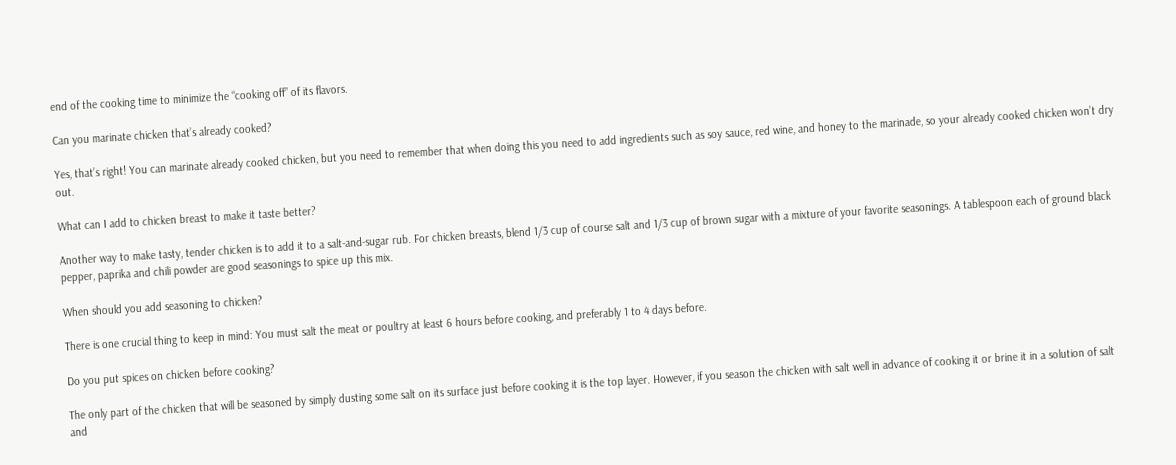end of the cooking time to minimize the “cooking off” of its flavors.

Can you marinate chicken that’s already cooked?

Yes, that’s right! You can marinate already cooked chicken, but you need to remember that when doing this you need to add ingredients such as soy sauce, red wine, and honey to the marinade, so your already cooked chicken won’t dry out.

What can I add to chicken breast to make it taste better?

Another way to make tasty, tender chicken is to add it to a salt-and-sugar rub. For chicken breasts, blend 1/3 cup of course salt and 1/3 cup of brown sugar with a mixture of your favorite seasonings. A tablespoon each of ground black pepper, paprika and chili powder are good seasonings to spice up this mix.

When should you add seasoning to chicken?

There is one crucial thing to keep in mind: You must salt the meat or poultry at least 6 hours before cooking, and preferably 1 to 4 days before.

Do you put spices on chicken before cooking?

The only part of the chicken that will be seasoned by simply dusting some salt on its surface just before cooking it is the top layer. However, if you season the chicken with salt well in advance of cooking it or brine it in a solution of salt and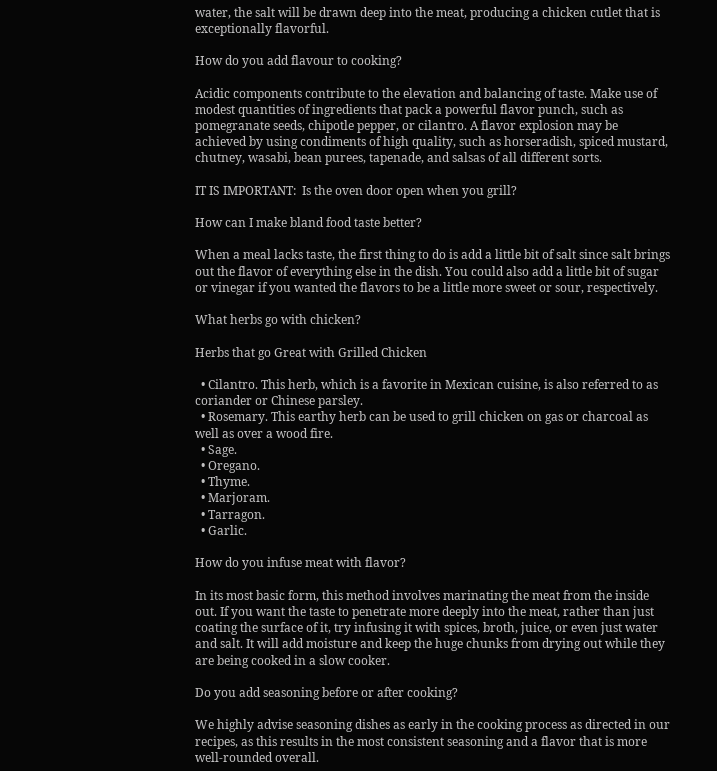water, the salt will be drawn deep into the meat, producing a chicken cutlet that is exceptionally flavorful.

How do you add flavour to cooking?

Acidic components contribute to the elevation and balancing of taste. Make use of modest quantities of ingredients that pack a powerful flavor punch, such as pomegranate seeds, chipotle pepper, or cilantro. A flavor explosion may be achieved by using condiments of high quality, such as horseradish, spiced mustard, chutney, wasabi, bean purees, tapenade, and salsas of all different sorts.

IT IS IMPORTANT:  Is the oven door open when you grill?

How can I make bland food taste better?

When a meal lacks taste, the first thing to do is add a little bit of salt since salt brings out the flavor of everything else in the dish. You could also add a little bit of sugar or vinegar if you wanted the flavors to be a little more sweet or sour, respectively.

What herbs go with chicken?

Herbs that go Great with Grilled Chicken

  • Cilantro. This herb, which is a favorite in Mexican cuisine, is also referred to as coriander or Chinese parsley.
  • Rosemary. This earthy herb can be used to grill chicken on gas or charcoal as well as over a wood fire.
  • Sage.
  • Oregano.
  • Thyme.
  • Marjoram.
  • Tarragon.
  • Garlic.

How do you infuse meat with flavor?

In its most basic form, this method involves marinating the meat from the inside out. If you want the taste to penetrate more deeply into the meat, rather than just coating the surface of it, try infusing it with spices, broth, juice, or even just water and salt. It will add moisture and keep the huge chunks from drying out while they are being cooked in a slow cooker.

Do you add seasoning before or after cooking?

We highly advise seasoning dishes as early in the cooking process as directed in our recipes, as this results in the most consistent seasoning and a flavor that is more well-rounded overall.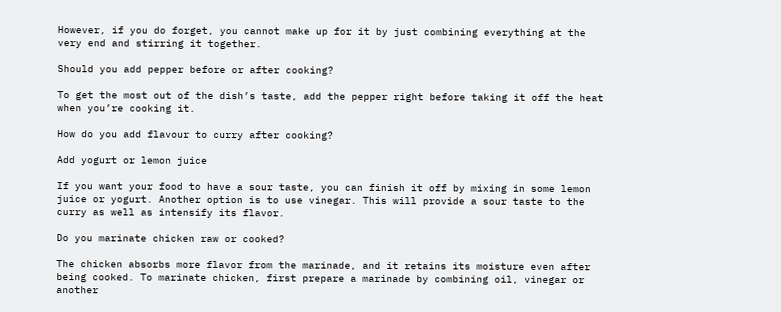However, if you do forget, you cannot make up for it by just combining everything at the very end and stirring it together.

Should you add pepper before or after cooking?

To get the most out of the dish’s taste, add the pepper right before taking it off the heat when you’re cooking it.

How do you add flavour to curry after cooking?

Add yogurt or lemon juice

If you want your food to have a sour taste, you can finish it off by mixing in some lemon juice or yogurt. Another option is to use vinegar. This will provide a sour taste to the curry as well as intensify its flavor.

Do you marinate chicken raw or cooked?

The chicken absorbs more flavor from the marinade, and it retains its moisture even after being cooked. To marinate chicken, first prepare a marinade by combining oil, vinegar or another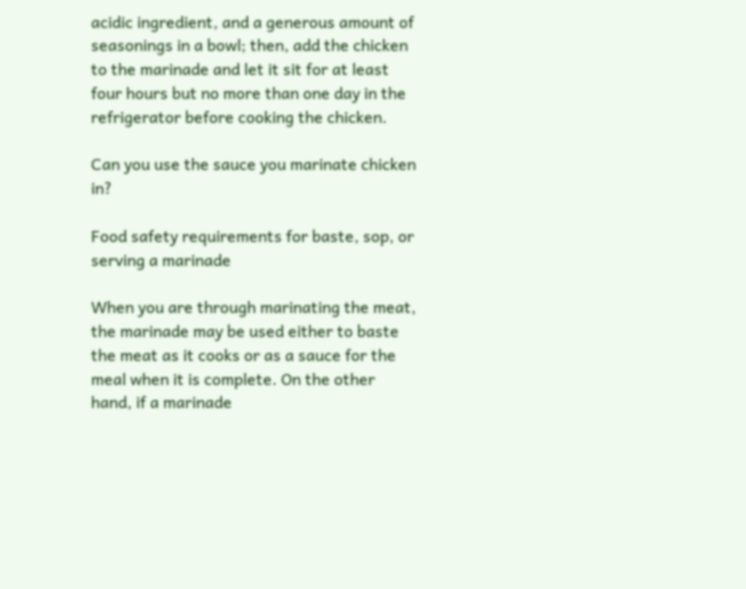acidic ingredient, and a generous amount of seasonings in a bowl; then, add the chicken to the marinade and let it sit for at least four hours but no more than one day in the refrigerator before cooking the chicken.

Can you use the sauce you marinate chicken in?

Food safety requirements for baste, sop, or serving a marinade

When you are through marinating the meat, the marinade may be used either to baste the meat as it cooks or as a sauce for the meal when it is complete. On the other hand, if a marinade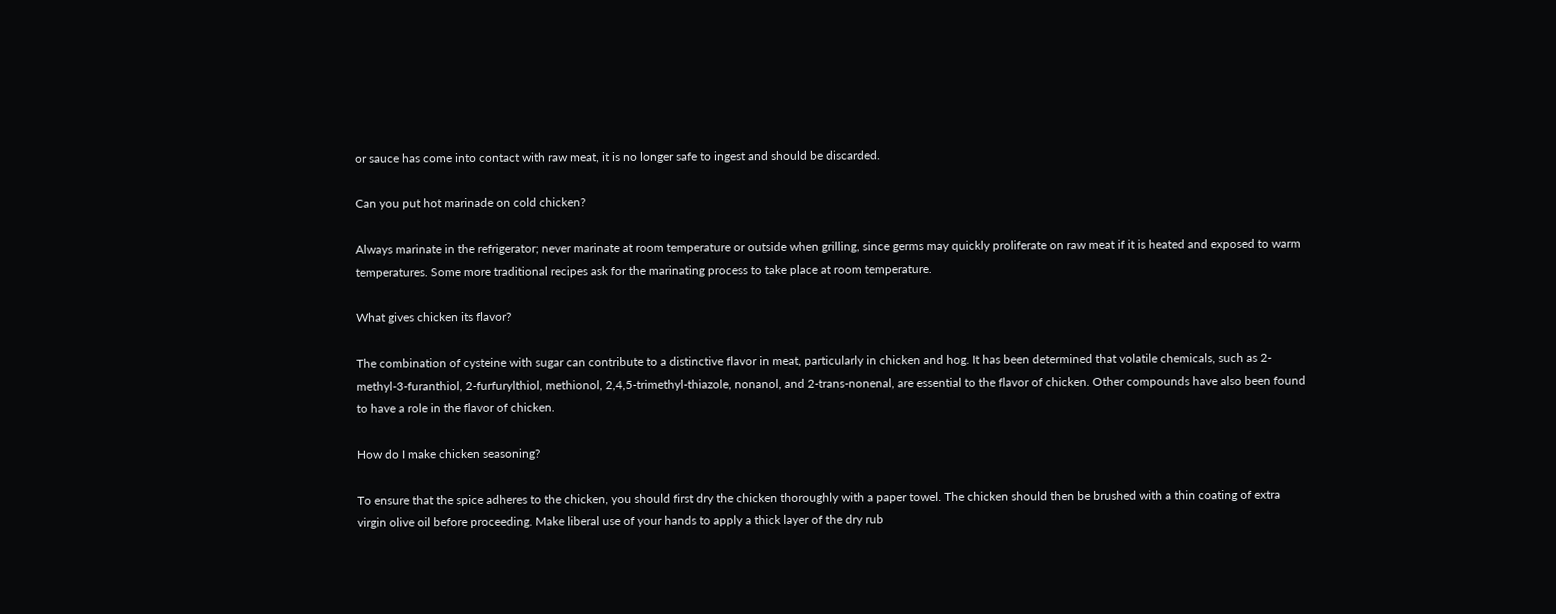or sauce has come into contact with raw meat, it is no longer safe to ingest and should be discarded.

Can you put hot marinade on cold chicken?

Always marinate in the refrigerator; never marinate at room temperature or outside when grilling, since germs may quickly proliferate on raw meat if it is heated and exposed to warm temperatures. Some more traditional recipes ask for the marinating process to take place at room temperature.

What gives chicken its flavor?

The combination of cysteine with sugar can contribute to a distinctive flavor in meat, particularly in chicken and hog. It has been determined that volatile chemicals, such as 2-methyl-3-furanthiol, 2-furfurylthiol, methionol, 2,4,5-trimethyl-thiazole, nonanol, and 2-trans-nonenal, are essential to the flavor of chicken. Other compounds have also been found to have a role in the flavor of chicken.

How do I make chicken seasoning?

To ensure that the spice adheres to the chicken, you should first dry the chicken thoroughly with a paper towel. The chicken should then be brushed with a thin coating of extra virgin olive oil before proceeding. Make liberal use of your hands to apply a thick layer of the dry rub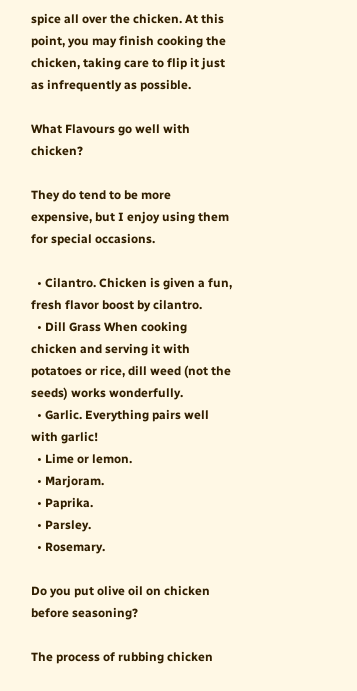spice all over the chicken. At this point, you may finish cooking the chicken, taking care to flip it just as infrequently as possible.

What Flavours go well with chicken?

They do tend to be more expensive, but I enjoy using them for special occasions.

  • Cilantro. Chicken is given a fun, fresh flavor boost by cilantro.
  • Dill Grass When cooking chicken and serving it with potatoes or rice, dill weed (not the seeds) works wonderfully.
  • Garlic. Everything pairs well with garlic!
  • Lime or lemon.
  • Marjoram.
  • Paprika.
  • Parsley.
  • Rosemary.

Do you put olive oil on chicken before seasoning?

The process of rubbing chicken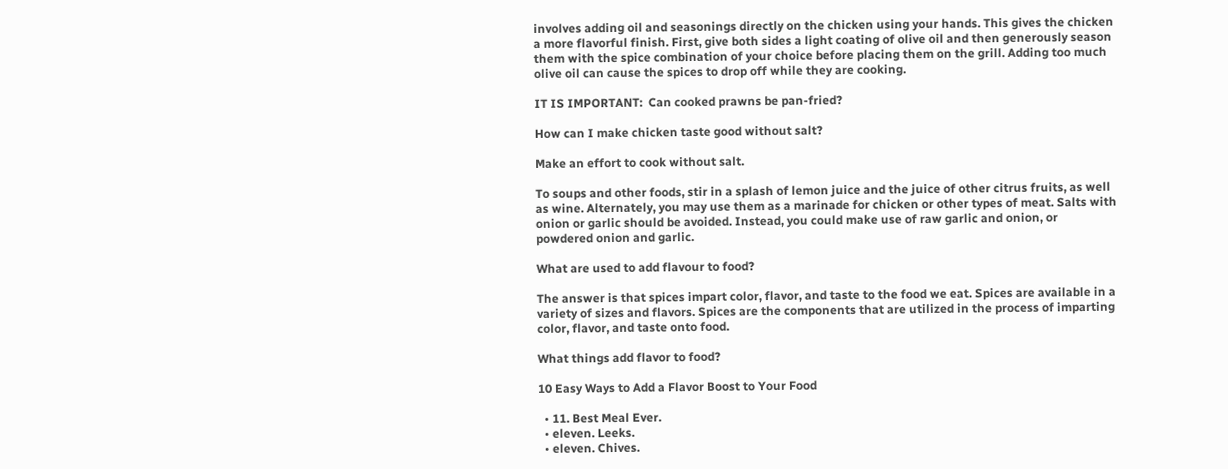involves adding oil and seasonings directly on the chicken using your hands. This gives the chicken a more flavorful finish. First, give both sides a light coating of olive oil and then generously season them with the spice combination of your choice before placing them on the grill. Adding too much olive oil can cause the spices to drop off while they are cooking.

IT IS IMPORTANT:  Can cooked prawns be pan-fried?

How can I make chicken taste good without salt?

Make an effort to cook without salt.

To soups and other foods, stir in a splash of lemon juice and the juice of other citrus fruits, as well as wine. Alternately, you may use them as a marinade for chicken or other types of meat. Salts with onion or garlic should be avoided. Instead, you could make use of raw garlic and onion, or powdered onion and garlic.

What are used to add flavour to food?

The answer is that spices impart color, flavor, and taste to the food we eat. Spices are available in a variety of sizes and flavors. Spices are the components that are utilized in the process of imparting color, flavor, and taste onto food.

What things add flavor to food?

10 Easy Ways to Add a Flavor Boost to Your Food

  • 11. Best Meal Ever.
  • eleven. Leeks.
  • eleven. Chives.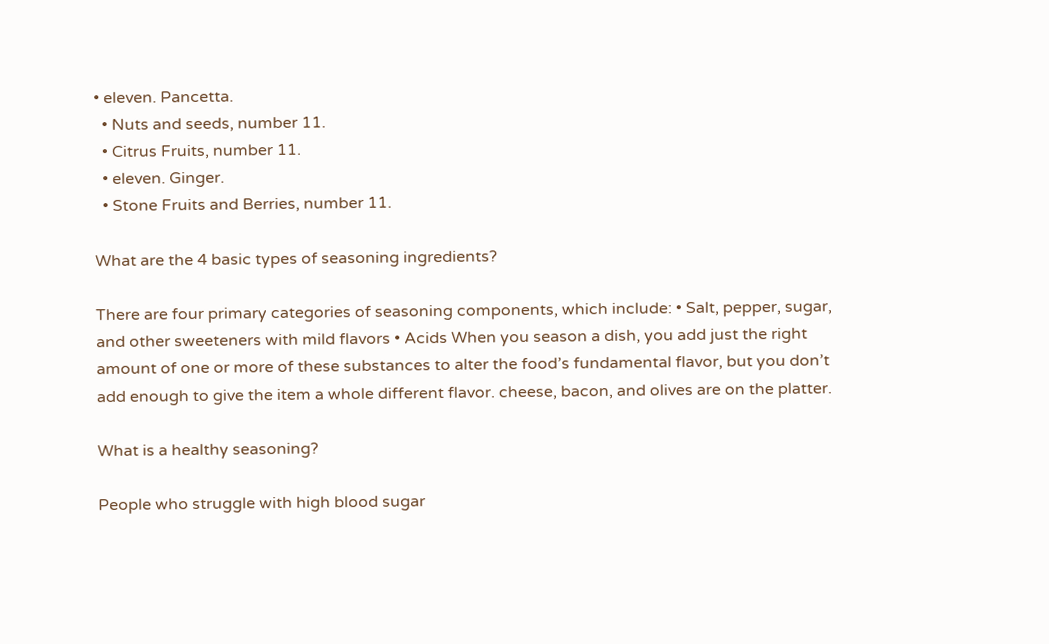• eleven. Pancetta.
  • Nuts and seeds, number 11.
  • Citrus Fruits, number 11.
  • eleven. Ginger.
  • Stone Fruits and Berries, number 11.

What are the 4 basic types of seasoning ingredients?

There are four primary categories of seasoning components, which include: • Salt, pepper, sugar, and other sweeteners with mild flavors • Acids When you season a dish, you add just the right amount of one or more of these substances to alter the food’s fundamental flavor, but you don’t add enough to give the item a whole different flavor. cheese, bacon, and olives are on the platter.

What is a healthy seasoning?

People who struggle with high blood sugar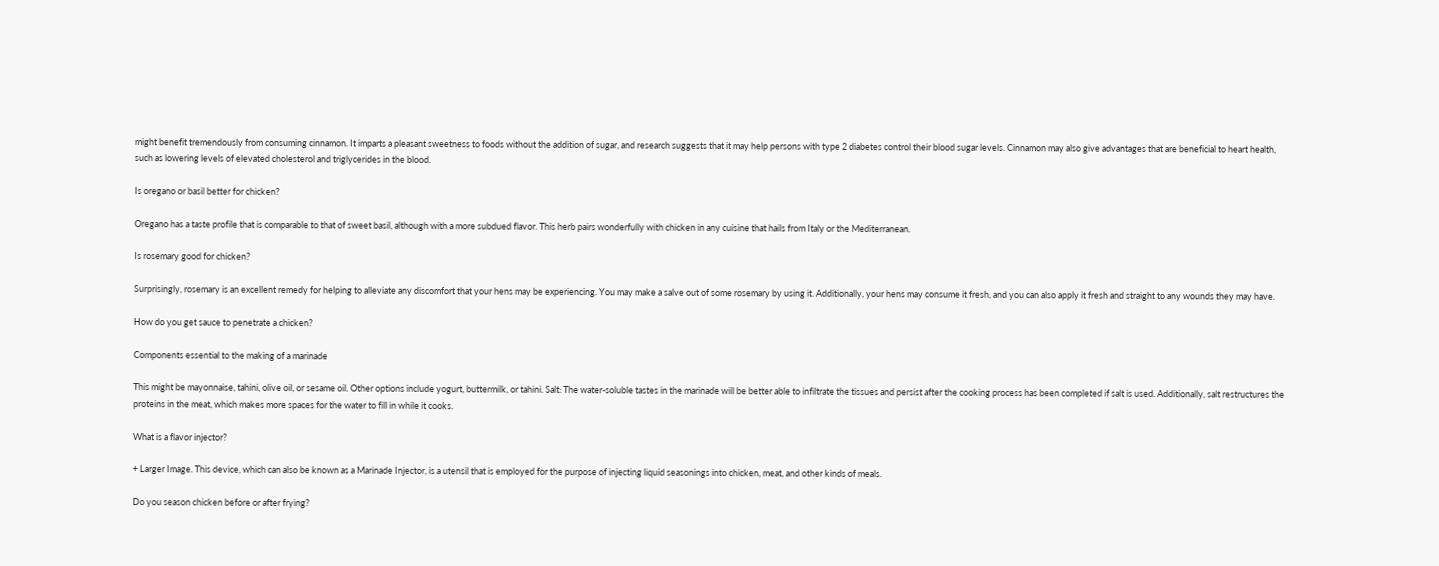might benefit tremendously from consuming cinnamon. It imparts a pleasant sweetness to foods without the addition of sugar, and research suggests that it may help persons with type 2 diabetes control their blood sugar levels. Cinnamon may also give advantages that are beneficial to heart health, such as lowering levels of elevated cholesterol and triglycerides in the blood.

Is oregano or basil better for chicken?

Oregano has a taste profile that is comparable to that of sweet basil, although with a more subdued flavor. This herb pairs wonderfully with chicken in any cuisine that hails from Italy or the Mediterranean.

Is rosemary good for chicken?

Surprisingly, rosemary is an excellent remedy for helping to alleviate any discomfort that your hens may be experiencing. You may make a salve out of some rosemary by using it. Additionally, your hens may consume it fresh, and you can also apply it fresh and straight to any wounds they may have.

How do you get sauce to penetrate a chicken?

Components essential to the making of a marinade

This might be mayonnaise, tahini, olive oil, or sesame oil. Other options include yogurt, buttermilk, or tahini. Salt: The water-soluble tastes in the marinade will be better able to infiltrate the tissues and persist after the cooking process has been completed if salt is used. Additionally, salt restructures the proteins in the meat, which makes more spaces for the water to fill in while it cooks.

What is a flavor injector?

+ Larger Image. This device, which can also be known as a Marinade Injector, is a utensil that is employed for the purpose of injecting liquid seasonings into chicken, meat, and other kinds of meals.

Do you season chicken before or after frying?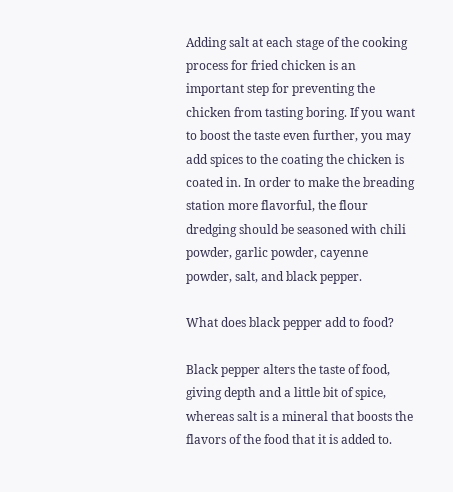Adding salt at each stage of the cooking process for fried chicken is an important step for preventing the chicken from tasting boring. If you want to boost the taste even further, you may add spices to the coating the chicken is coated in. In order to make the breading station more flavorful, the flour dredging should be seasoned with chili powder, garlic powder, cayenne powder, salt, and black pepper.

What does black pepper add to food?

Black pepper alters the taste of food, giving depth and a little bit of spice, whereas salt is a mineral that boosts the flavors of the food that it is added to.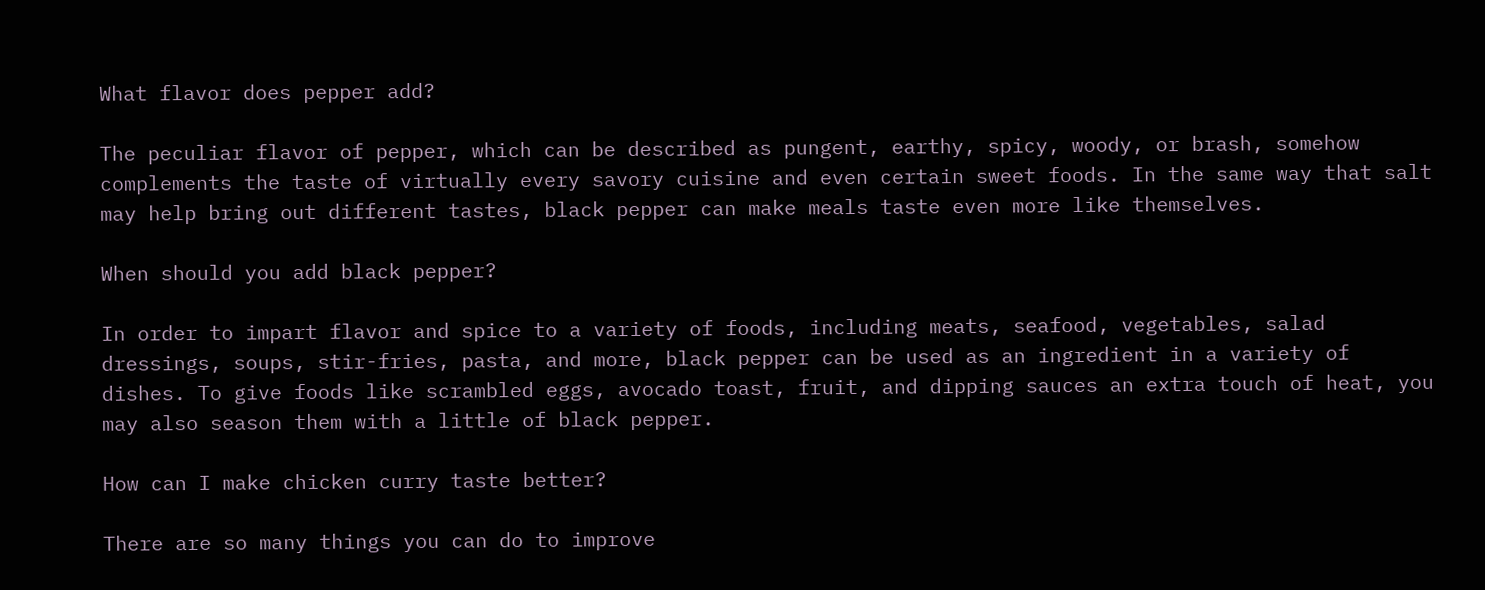What flavor does pepper add?

The peculiar flavor of pepper, which can be described as pungent, earthy, spicy, woody, or brash, somehow complements the taste of virtually every savory cuisine and even certain sweet foods. In the same way that salt may help bring out different tastes, black pepper can make meals taste even more like themselves.

When should you add black pepper?

In order to impart flavor and spice to a variety of foods, including meats, seafood, vegetables, salad dressings, soups, stir-fries, pasta, and more, black pepper can be used as an ingredient in a variety of dishes. To give foods like scrambled eggs, avocado toast, fruit, and dipping sauces an extra touch of heat, you may also season them with a little of black pepper.

How can I make chicken curry taste better?

There are so many things you can do to improve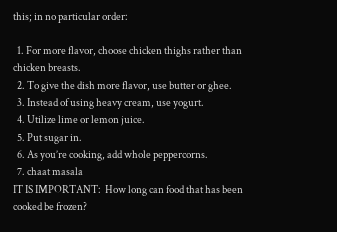this; in no particular order:

  1. For more flavor, choose chicken thighs rather than chicken breasts.
  2. To give the dish more flavor, use butter or ghee.
  3. Instead of using heavy cream, use yogurt.
  4. Utilize lime or lemon juice.
  5. Put sugar in.
  6. As you’re cooking, add whole peppercorns.
  7. chaat masala
IT IS IMPORTANT:  How long can food that has been cooked be frozen?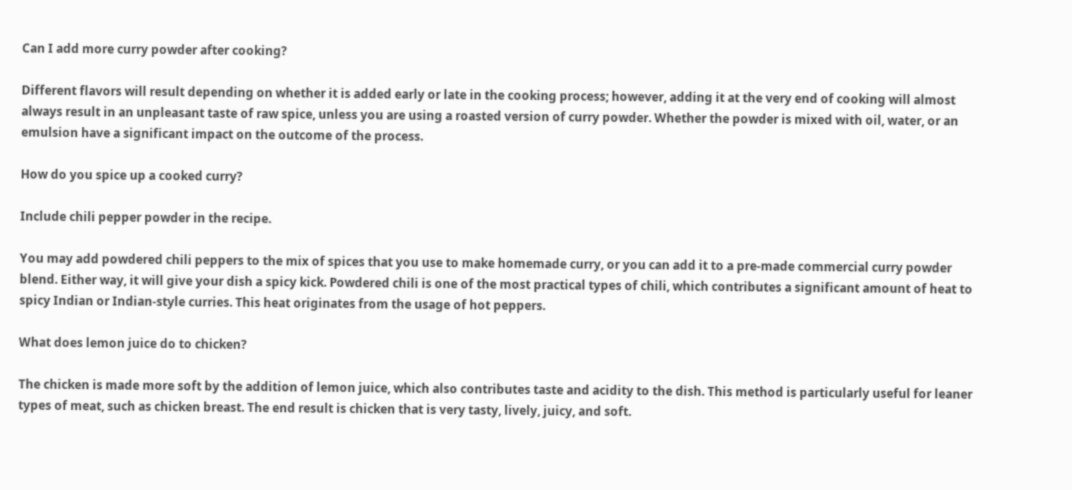Can I add more curry powder after cooking?

Different flavors will result depending on whether it is added early or late in the cooking process; however, adding it at the very end of cooking will almost always result in an unpleasant taste of raw spice, unless you are using a roasted version of curry powder. Whether the powder is mixed with oil, water, or an emulsion have a significant impact on the outcome of the process.

How do you spice up a cooked curry?

Include chili pepper powder in the recipe.

You may add powdered chili peppers to the mix of spices that you use to make homemade curry, or you can add it to a pre-made commercial curry powder blend. Either way, it will give your dish a spicy kick. Powdered chili is one of the most practical types of chili, which contributes a significant amount of heat to spicy Indian or Indian-style curries. This heat originates from the usage of hot peppers.

What does lemon juice do to chicken?

The chicken is made more soft by the addition of lemon juice, which also contributes taste and acidity to the dish. This method is particularly useful for leaner types of meat, such as chicken breast. The end result is chicken that is very tasty, lively, juicy, and soft.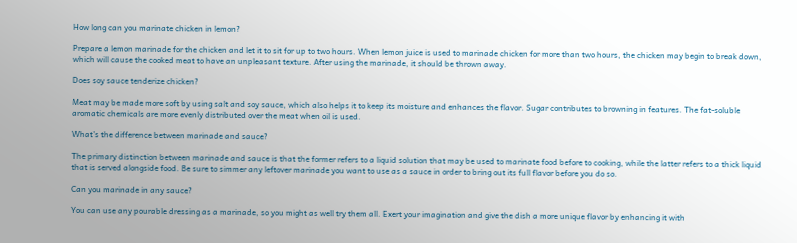How long can you marinate chicken in lemon?

Prepare a lemon marinade for the chicken and let it to sit for up to two hours. When lemon juice is used to marinade chicken for more than two hours, the chicken may begin to break down, which will cause the cooked meat to have an unpleasant texture. After using the marinade, it should be thrown away.

Does soy sauce tenderize chicken?

Meat may be made more soft by using salt and soy sauce, which also helps it to keep its moisture and enhances the flavor. Sugar contributes to browning in features. The fat-soluble aromatic chemicals are more evenly distributed over the meat when oil is used.

What’s the difference between marinade and sauce?

The primary distinction between marinade and sauce is that the former refers to a liquid solution that may be used to marinate food before to cooking, while the latter refers to a thick liquid that is served alongside food. Be sure to simmer any leftover marinade you want to use as a sauce in order to bring out its full flavor before you do so.

Can you marinade in any sauce?

You can use any pourable dressing as a marinade, so you might as well try them all. Exert your imagination and give the dish a more unique flavor by enhancing it with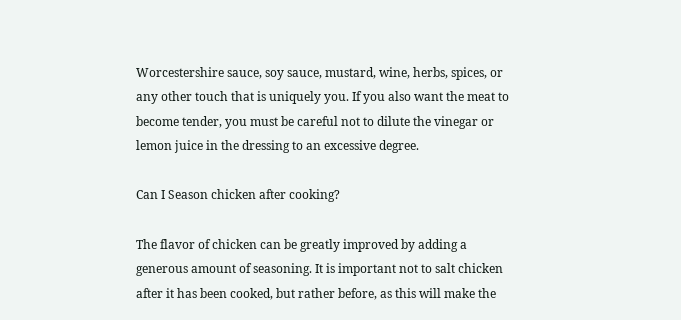Worcestershire sauce, soy sauce, mustard, wine, herbs, spices, or any other touch that is uniquely you. If you also want the meat to become tender, you must be careful not to dilute the vinegar or lemon juice in the dressing to an excessive degree.

Can I Season chicken after cooking?

The flavor of chicken can be greatly improved by adding a generous amount of seasoning. It is important not to salt chicken after it has been cooked, but rather before, as this will make the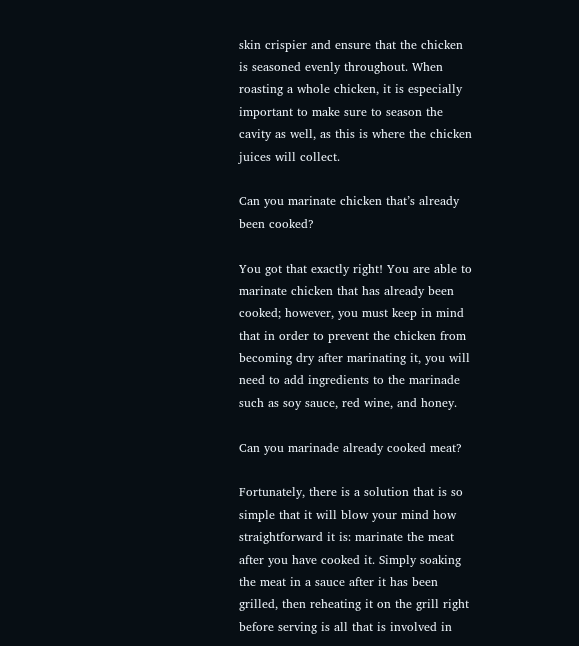skin crispier and ensure that the chicken is seasoned evenly throughout. When roasting a whole chicken, it is especially important to make sure to season the cavity as well, as this is where the chicken juices will collect.

Can you marinate chicken that’s already been cooked?

You got that exactly right! You are able to marinate chicken that has already been cooked; however, you must keep in mind that in order to prevent the chicken from becoming dry after marinating it, you will need to add ingredients to the marinade such as soy sauce, red wine, and honey.

Can you marinade already cooked meat?

Fortunately, there is a solution that is so simple that it will blow your mind how straightforward it is: marinate the meat after you have cooked it. Simply soaking the meat in a sauce after it has been grilled, then reheating it on the grill right before serving is all that is involved in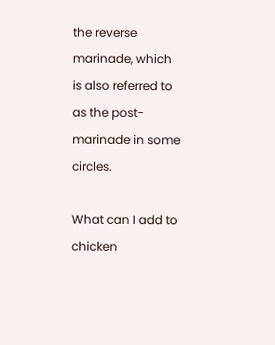the reverse marinade, which is also referred to as the post-marinade in some circles.

What can I add to chicken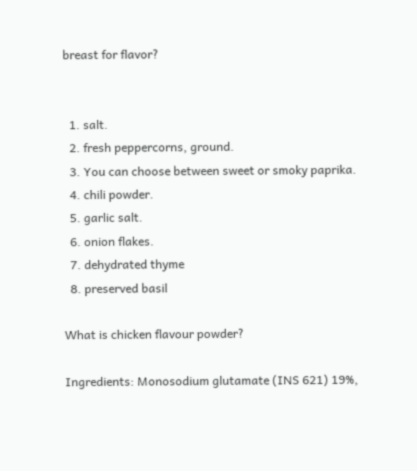breast for flavor?


  1. salt.
  2. fresh peppercorns, ground.
  3. You can choose between sweet or smoky paprika.
  4. chili powder.
  5. garlic salt.
  6. onion flakes.
  7. dehydrated thyme
  8. preserved basil

What is chicken flavour powder?

Ingredients: Monosodium glutamate (INS 621) 19%,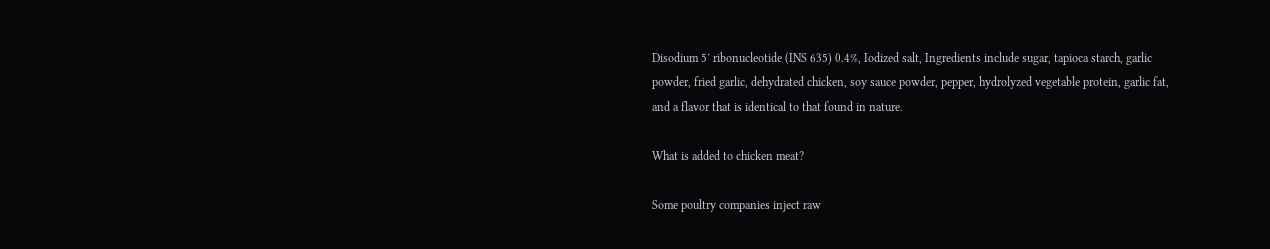Disodium 5′ ribonucleotide (INS 635) 0.4%, Iodized salt, Ingredients include sugar, tapioca starch, garlic powder, fried garlic, dehydrated chicken, soy sauce powder, pepper, hydrolyzed vegetable protein, garlic fat, and a flavor that is identical to that found in nature.

What is added to chicken meat?

Some poultry companies inject raw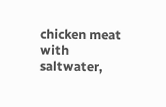chicken meat with saltwater,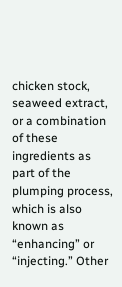chicken stock, seaweed extract, or a combination of these ingredients as part of the plumping process, which is also known as “enhancing” or “injecting.” Other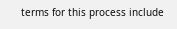terms for this process include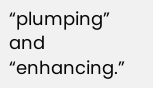“plumping” and “enhancing.”